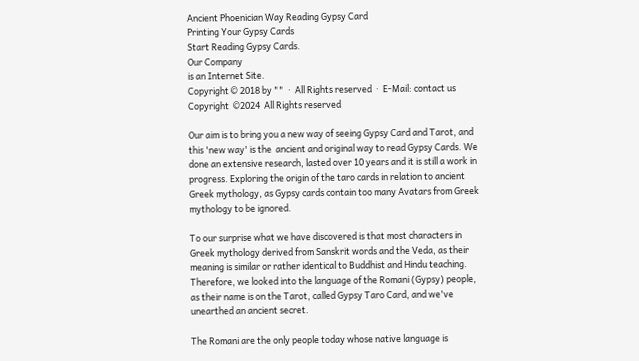Ancient Phoenician Way Reading Gypsy Card
Printing Your Gypsy Cards
Start Reading Gypsy Cards.
Our Company
is an Internet Site.
Copyright © 2018 by ""  ·  All Rights reserved  ·  E-Mail: contact us
Copyright  ©2024  All Rights reserved

Our aim is to bring you a new way of seeing Gypsy Card and Tarot, and this 'new way' is the  ancient and original way to read Gypsy Cards. We done an extensive research, lasted over 10 years and it is still a work in progress. Exploring the origin of the taro cards in relation to ancient Greek mythology, as Gypsy cards contain too many Avatars from Greek mythology to be ignored.

To our surprise what we have discovered is that most characters in Greek mythology derived from Sanskrit words and the Veda, as their meaning is similar or rather identical to Buddhist and Hindu teaching. Therefore, we looked into the language of the Romani (Gypsy) people, as their name is on the Tarot, called Gypsy Taro Card, and we've unearthed an ancient secret.

The Romani are the only people today whose native language is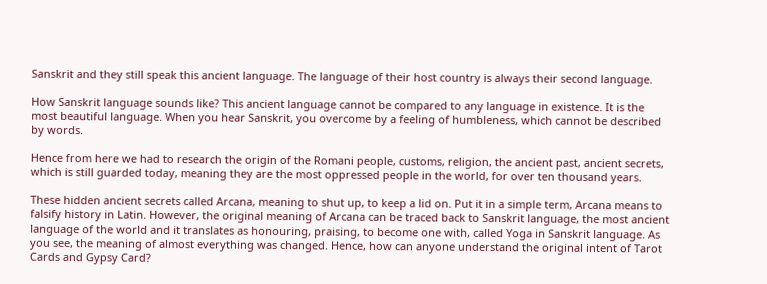Sanskrit and they still speak this ancient language. The language of their host country is always their second language.

How Sanskrit language sounds like? This ancient language cannot be compared to any language in existence. It is the most beautiful language. When you hear Sanskrit, you overcome by a feeling of humbleness, which cannot be described by words.

Hence from here we had to research the origin of the Romani people, customs, religion, the ancient past, ancient secrets, which is still guarded today, meaning they are the most oppressed people in the world, for over ten thousand years.

These hidden ancient secrets called Arcana, meaning to shut up, to keep a lid on. Put it in a simple term, Arcana means to falsify history in Latin. However, the original meaning of Arcana can be traced back to Sanskrit language, the most ancient language of the world and it translates as honouring, praising, to become one with, called Yoga in Sanskrit language. As you see, the meaning of almost everything was changed. Hence, how can anyone understand the original intent of Tarot Cards and Gypsy Card?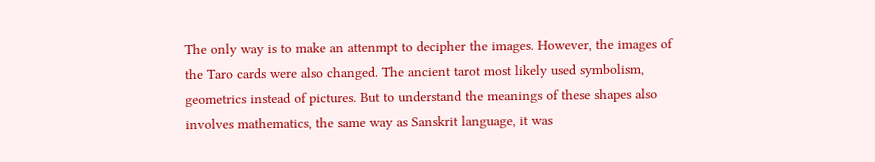The only way is to make an attenmpt to decipher the images. However, the images of the Taro cards were also changed. The ancient tarot most likely used symbolism, geometrics instead of pictures. But to understand the meanings of these shapes also involves mathematics, the same way as Sanskrit language, it was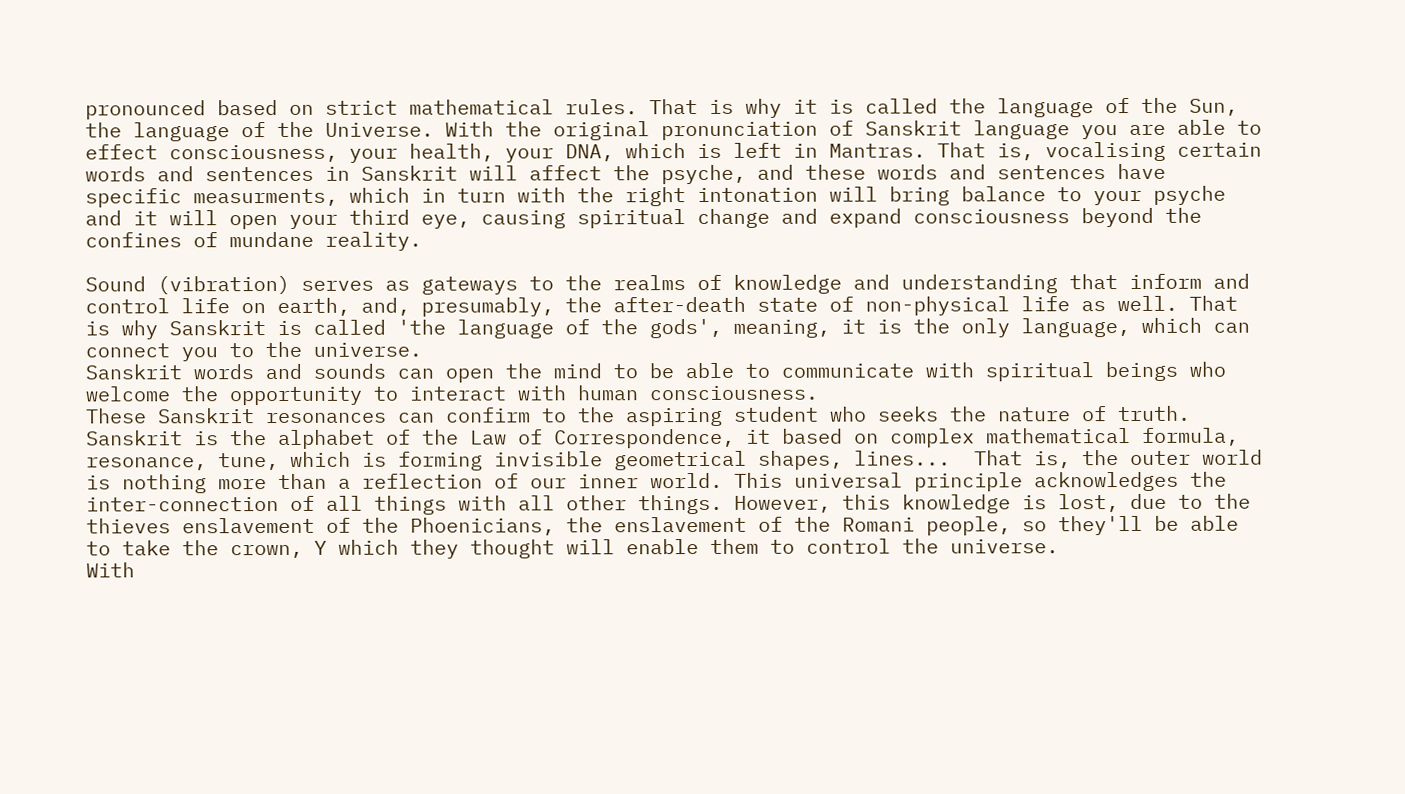pronounced based on strict mathematical rules. That is why it is called the language of the Sun, the language of the Universe. With the original pronunciation of Sanskrit language you are able to effect consciousness, your health, your DNA, which is left in Mantras. That is, vocalising certain words and sentences in Sanskrit will affect the psyche, and these words and sentences have specific measurments, which in turn with the right intonation will bring balance to your psyche and it will open your third eye, causing spiritual change and expand consciousness beyond the confines of mundane reality.

Sound (vibration) serves as gateways to the realms of knowledge and understanding that inform and control life on earth, and, presumably, the after-death state of non-physical life as well. That is why Sanskrit is called 'the language of the gods', meaning, it is the only language, which can connect you to the universe.
Sanskrit words and sounds can open the mind to be able to communicate with spiritual beings who welcome the opportunity to interact with human consciousness.
These Sanskrit resonances can confirm to the aspiring student who seeks the nature of truth. Sanskrit is the alphabet of the Law of Correspondence, it based on complex mathematical formula, resonance, tune, which is forming invisible geometrical shapes, lines...  That is, the outer world is nothing more than a reflection of our inner world. This universal principle acknowledges the inter-connection of all things with all other things. However, this knowledge is lost, due to the thieves enslavement of the Phoenicians, the enslavement of the Romani people, so they'll be able to take the crown, Y which they thought will enable them to control the universe.
With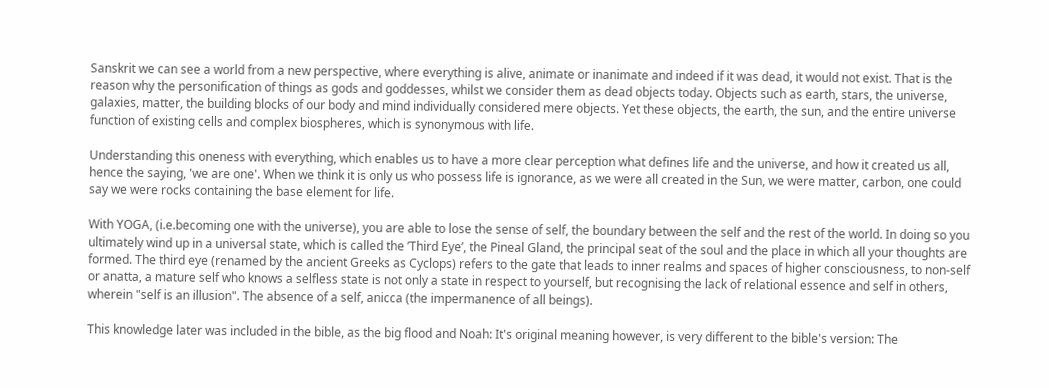Sanskrit we can see a world from a new perspective, where everything is alive, animate or inanimate and indeed if it was dead, it would not exist. That is the reason why the personification of things as gods and goddesses, whilst we consider them as dead objects today. Objects such as earth, stars, the universe, galaxies, matter, the building blocks of our body and mind individually considered mere objects. Yet these objects, the earth, the sun, and the entire universe function of existing cells and complex biospheres, which is synonymous with life.

Understanding this oneness with everything, which enables us to have a more clear perception what defines life and the universe, and how it created us all, hence the saying, 'we are one'. When we think it is only us who possess life is ignorance, as we were all created in the Sun, we were matter, carbon, one could say we were rocks containing the base element for life.

With YOGA, (i.e.becoming one with the universe), you are able to lose the sense of self, the boundary between the self and the rest of the world. In doing so you ultimately wind up in a universal state, which is called the ’Third Eye’, the Pineal Gland, the principal seat of the soul and the place in which all your thoughts are formed. The third eye (renamed by the ancient Greeks as Cyclops) refers to the gate that leads to inner realms and spaces of higher consciousness, to non-self or anatta, a mature self who knows a selfless state is not only a state in respect to yourself, but recognising the lack of relational essence and self in others, wherein "self is an illusion". The absence of a self, anicca (the impermanence of all beings).

This knowledge later was included in the bible, as the big flood and Noah: It's original meaning however, is very different to the bible's version: The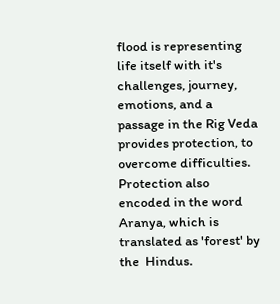flood is representing life itself with it's challenges, journey, emotions, and a passage in the Rig Veda provides protection, to overcome difficulties. Protection also encoded in the word Aranya, which is translated as 'forest' by the  Hindus.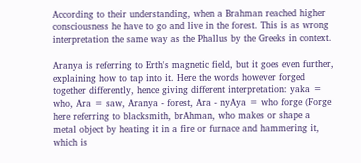According to their understanding, when a Brahman reached higher consciousness he have to go and live in the forest. This is as wrong interpretation the same way as the Phallus by the Greeks in context.

Aranya is referring to Erth's magnetic field, but it goes even further, explaining how to tap into it. Here the words however forged together differently, hence giving different interpretation: yaka = who, Ara = saw, Aranya - forest, Ara - nyAya = who forge (Forge here referring to blacksmith, brAhman, who makes or shape a metal object by heating it in a fire or furnace and hammering it, which is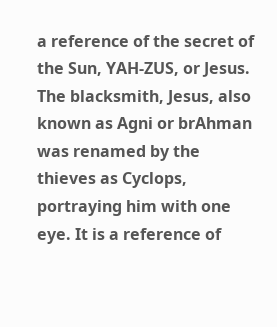a reference of the secret of the Sun, YAH-ZUS, or Jesus. The blacksmith, Jesus, also known as Agni or brAhman was renamed by the thieves as Cyclops, portraying him with one eye. It is a reference of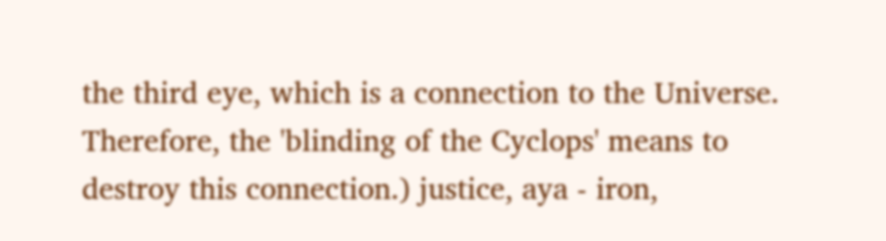the third eye, which is a connection to the Universe. Therefore, the 'blinding of the Cyclops' means to destroy this connection.) justice, aya - iron,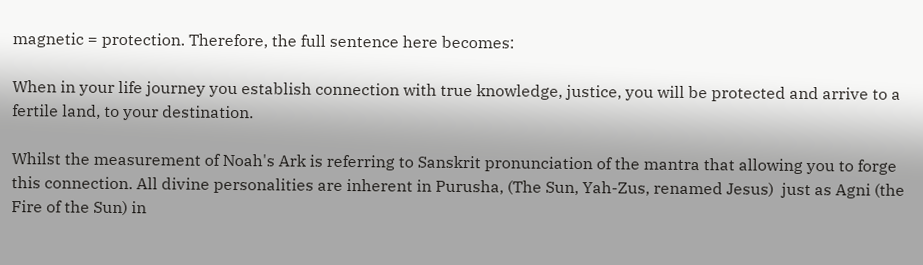magnetic = protection. Therefore, the full sentence here becomes:

When in your life journey you establish connection with true knowledge, justice, you will be protected and arrive to a fertile land, to your destination.

Whilst the measurement of Noah's Ark is referring to Sanskrit pronunciation of the mantra that allowing you to forge this connection. All divine personalities are inherent in Purusha, (The Sun, Yah-Zus, renamed Jesus)  just as Agni (the Fire of the Sun) in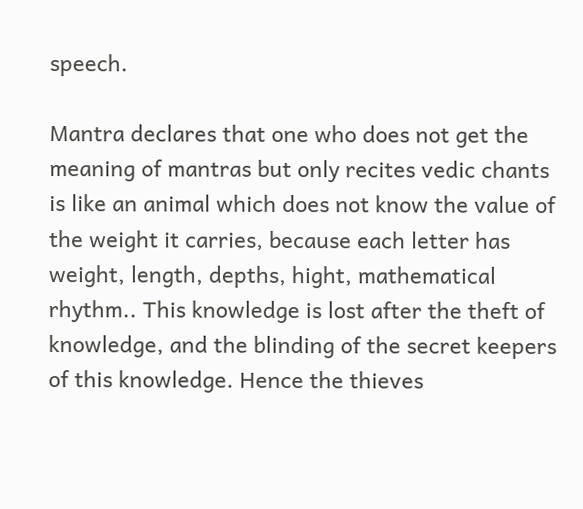speech.

Mantra declares that one who does not get the meaning of mantras but only recites vedic chants is like an animal which does not know the value of the weight it carries, because each letter has weight, length, depths, hight, mathematical rhythm.. This knowledge is lost after the theft of knowledge, and the blinding of the secret keepers of this knowledge. Hence the thieves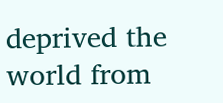deprived the world from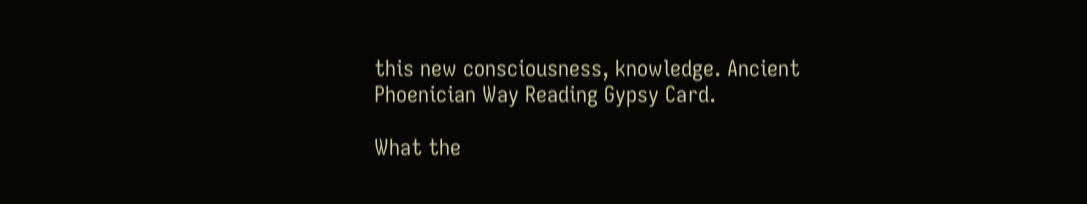this new consciousness, knowledge. Ancient Phoenician Way Reading Gypsy Card.

What the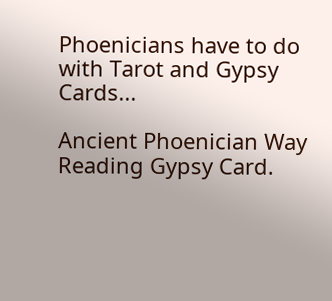Phoenicians have to do with Tarot and Gypsy Cards...

Ancient Phoenician Way Reading Gypsy Card.